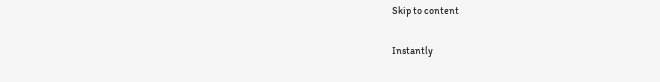Skip to content

Instantly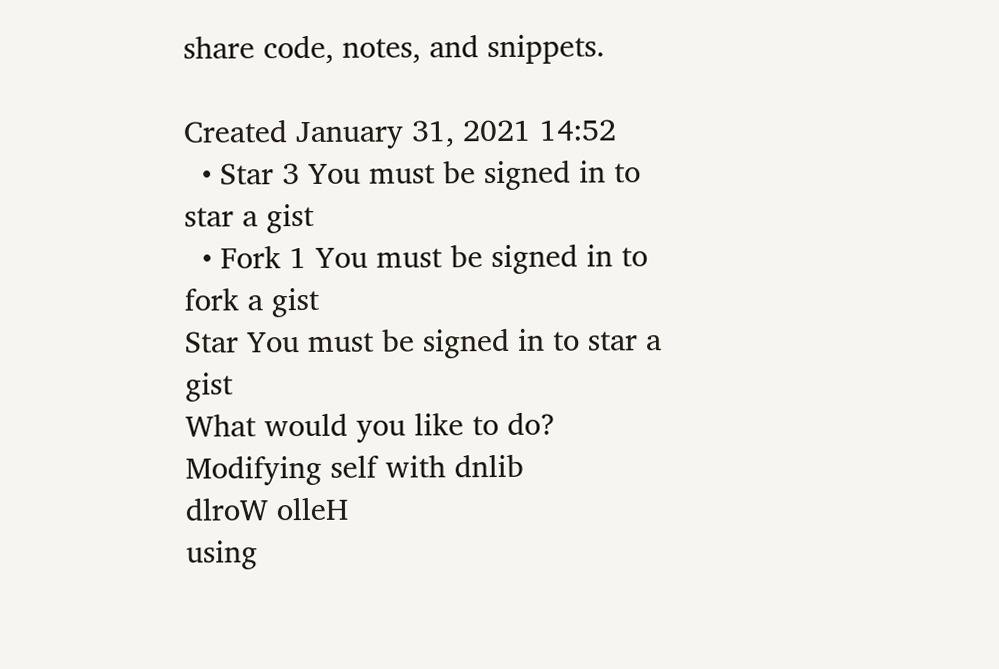share code, notes, and snippets.

Created January 31, 2021 14:52
  • Star 3 You must be signed in to star a gist
  • Fork 1 You must be signed in to fork a gist
Star You must be signed in to star a gist
What would you like to do?
Modifying self with dnlib
dlroW olleH
using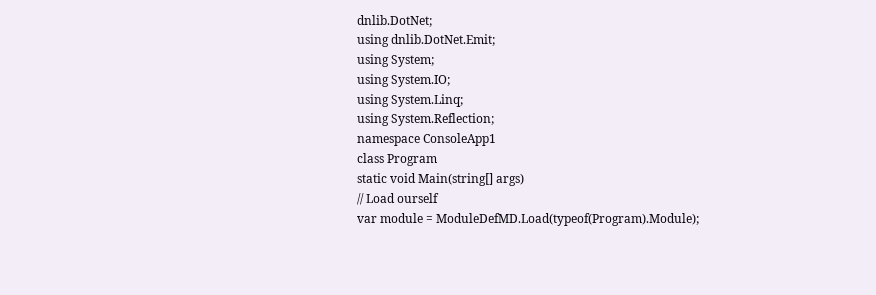dnlib.DotNet;
using dnlib.DotNet.Emit;
using System;
using System.IO;
using System.Linq;
using System.Reflection;
namespace ConsoleApp1
class Program
static void Main(string[] args)
// Load ourself
var module = ModuleDefMD.Load(typeof(Program).Module);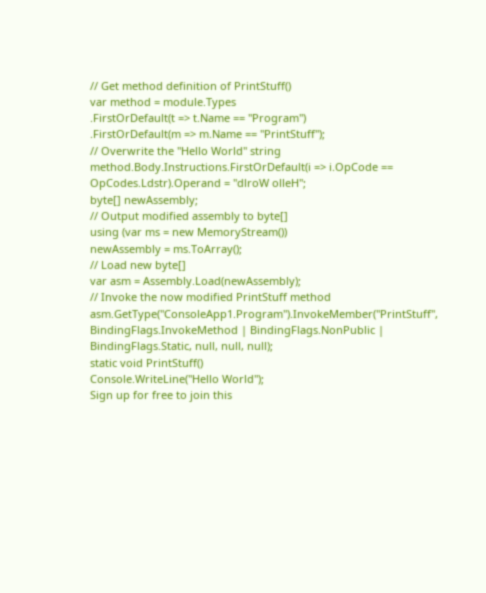// Get method definition of PrintStuff()
var method = module.Types
.FirstOrDefault(t => t.Name == "Program")
.FirstOrDefault(m => m.Name == "PrintStuff");
// Overwrite the "Hello World" string
method.Body.Instructions.FirstOrDefault(i => i.OpCode == OpCodes.Ldstr).Operand = "dlroW olleH";
byte[] newAssembly;
// Output modified assembly to byte[]
using (var ms = new MemoryStream())
newAssembly = ms.ToArray();
// Load new byte[]
var asm = Assembly.Load(newAssembly);
// Invoke the now modified PrintStuff method
asm.GetType("ConsoleApp1.Program").InvokeMember("PrintStuff", BindingFlags.InvokeMethod | BindingFlags.NonPublic | BindingFlags.Static, null, null, null);
static void PrintStuff()
Console.WriteLine("Hello World");
Sign up for free to join this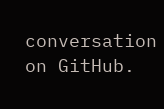conversation on GitHub.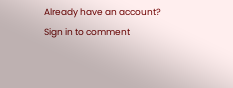Already have an account? Sign in to comment